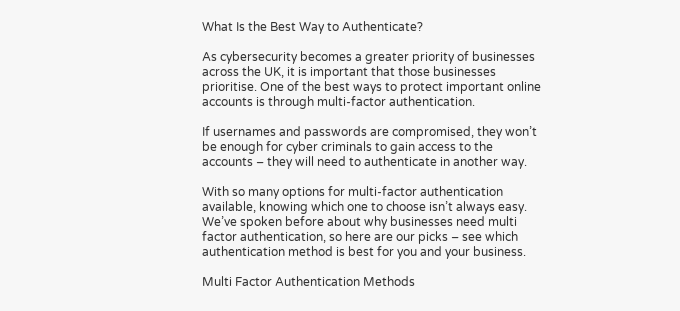What Is the Best Way to Authenticate?

As cybersecurity becomes a greater priority of businesses across the UK, it is important that those businesses prioritise. One of the best ways to protect important online accounts is through multi-factor authentication.

If usernames and passwords are compromised, they won’t be enough for cyber criminals to gain access to the accounts – they will need to authenticate in another way.

With so many options for multi-factor authentication available, knowing which one to choose isn’t always easy. We’ve spoken before about why businesses need multi factor authentication, so here are our picks – see which authentication method is best for you and your business.

Multi Factor Authentication Methods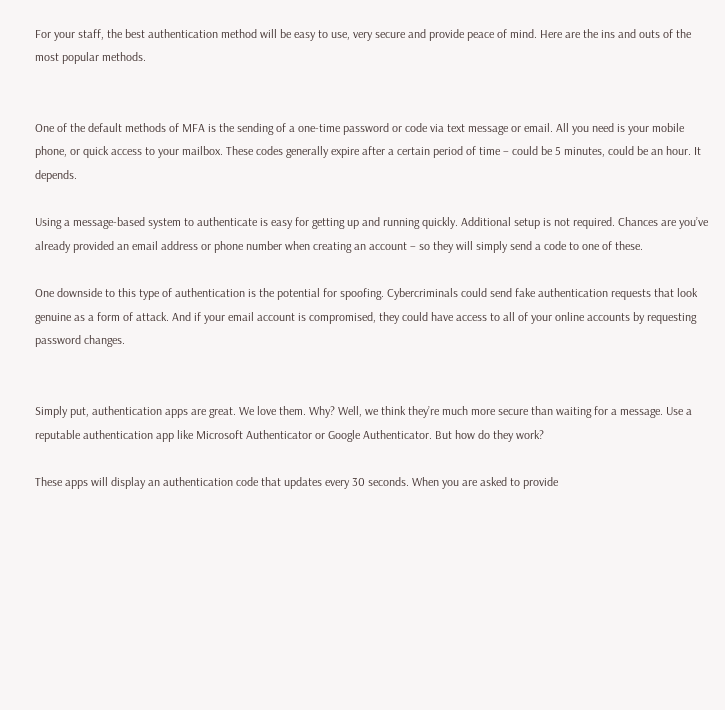For your staff, the best authentication method will be easy to use, very secure and provide peace of mind. Here are the ins and outs of the most popular methods.


One of the default methods of MFA is the sending of a one-time password or code via text message or email. All you need is your mobile phone, or quick access to your mailbox. These codes generally expire after a certain period of time – could be 5 minutes, could be an hour. It depends.

Using a message-based system to authenticate is easy for getting up and running quickly. Additional setup is not required. Chances are you’ve already provided an email address or phone number when creating an account – so they will simply send a code to one of these.

One downside to this type of authentication is the potential for spoofing. Cybercriminals could send fake authentication requests that look genuine as a form of attack. And if your email account is compromised, they could have access to all of your online accounts by requesting password changes.


Simply put, authentication apps are great. We love them. Why? Well, we think they’re much more secure than waiting for a message. Use a reputable authentication app like Microsoft Authenticator or Google Authenticator. But how do they work?

These apps will display an authentication code that updates every 30 seconds. When you are asked to provide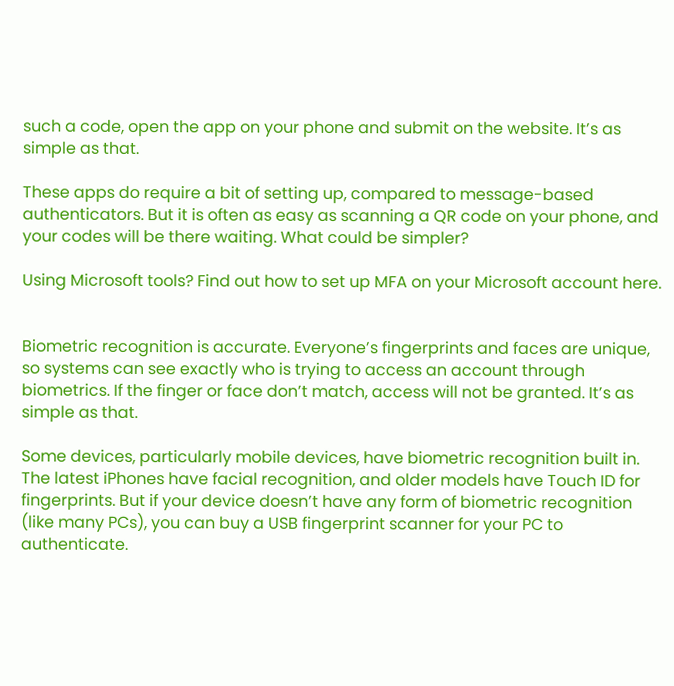such a code, open the app on your phone and submit on the website. It’s as simple as that.

These apps do require a bit of setting up, compared to message-based authenticators. But it is often as easy as scanning a QR code on your phone, and your codes will be there waiting. What could be simpler?

Using Microsoft tools? Find out how to set up MFA on your Microsoft account here.


Biometric recognition is accurate. Everyone’s fingerprints and faces are unique, so systems can see exactly who is trying to access an account through biometrics. If the finger or face don’t match, access will not be granted. It’s as simple as that.

Some devices, particularly mobile devices, have biometric recognition built in. The latest iPhones have facial recognition, and older models have Touch ID for fingerprints. But if your device doesn’t have any form of biometric recognition (like many PCs), you can buy a USB fingerprint scanner for your PC to authenticate.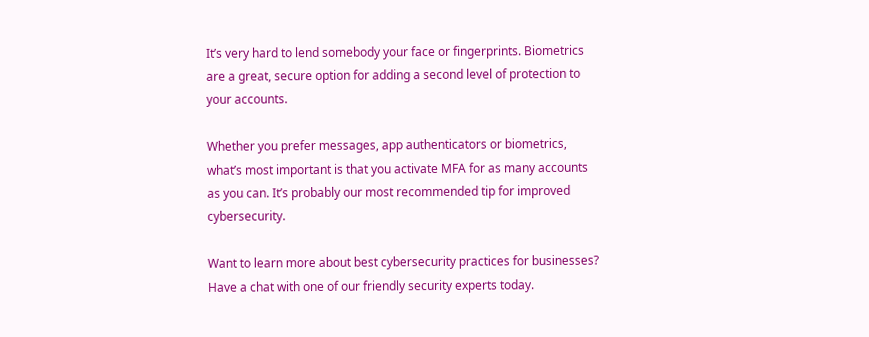It’s very hard to lend somebody your face or fingerprints. Biometrics are a great, secure option for adding a second level of protection to your accounts.

Whether you prefer messages, app authenticators or biometrics, what’s most important is that you activate MFA for as many accounts as you can. It’s probably our most recommended tip for improved cybersecurity.

Want to learn more about best cybersecurity practices for businesses? Have a chat with one of our friendly security experts today.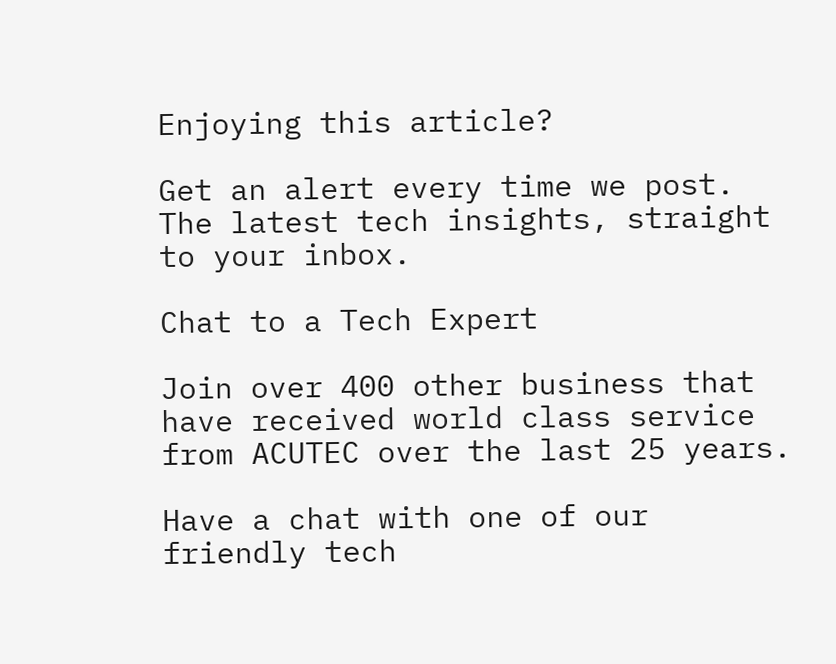Enjoying this article?

Get an alert every time we post. The latest tech insights, straight to your inbox.

Chat to a Tech Expert

Join over 400 other business that have received world class service from ACUTEC over the last 25 years.

Have a chat with one of our friendly tech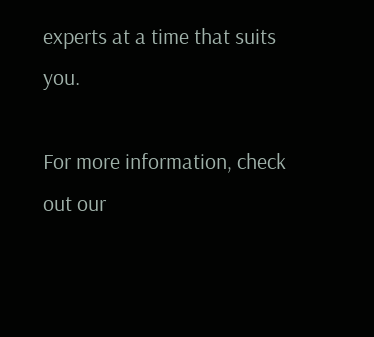experts at a time that suits you.

For more information, check out our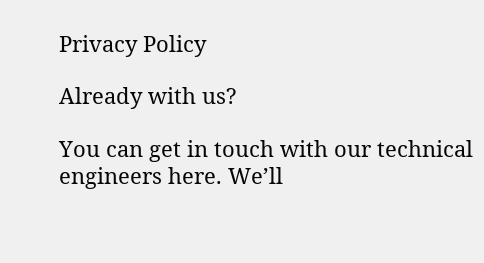Privacy Policy

Already with us?

You can get in touch with our technical engineers here. We’ll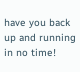have you back up and running in no time!